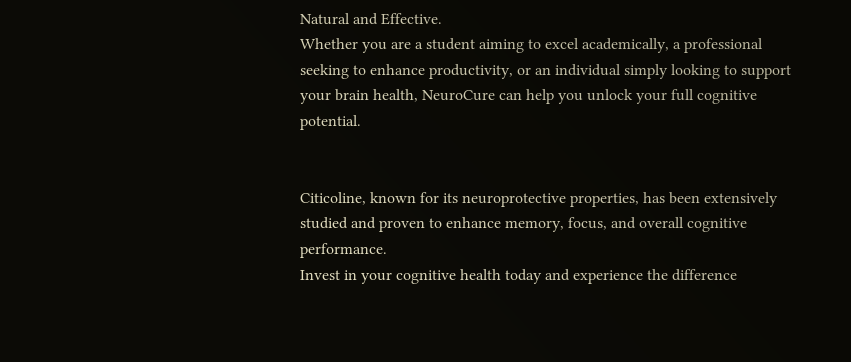Natural and Effective.
Whether you are a student aiming to excel academically, a professional seeking to enhance productivity, or an individual simply looking to support your brain health, NeuroCure can help you unlock your full cognitive potential.


Citicoline, known for its neuroprotective properties, has been extensively studied and proven to enhance memory, focus, and overall cognitive performance.
Invest in your cognitive health today and experience the difference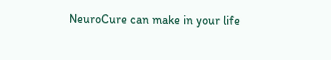NeuroCure can make in your life